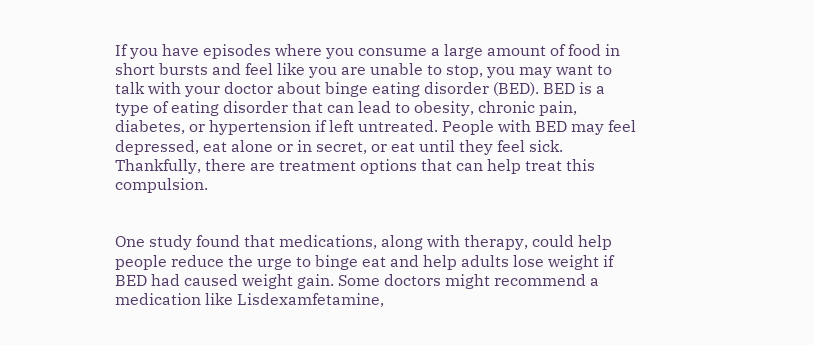If you have episodes where you consume a large amount of food in short bursts and feel like you are unable to stop, you may want to talk with your doctor about binge eating disorder (BED). BED is a type of eating disorder that can lead to obesity, chronic pain, diabetes, or hypertension if left untreated. People with BED may feel depressed, eat alone or in secret, or eat until they feel sick. Thankfully, there are treatment options that can help treat this compulsion.


One study found that medications, along with therapy, could help people reduce the urge to binge eat and help adults lose weight if BED had caused weight gain. Some doctors might recommend a medication like Lisdexamfetamine,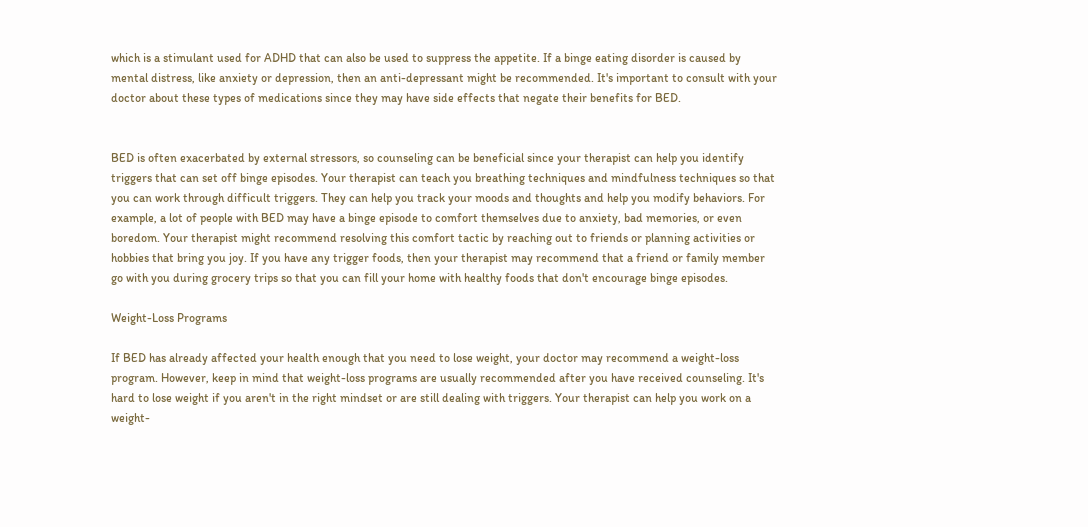which is a stimulant used for ADHD that can also be used to suppress the appetite. If a binge eating disorder is caused by mental distress, like anxiety or depression, then an anti-depressant might be recommended. It's important to consult with your doctor about these types of medications since they may have side effects that negate their benefits for BED.


BED is often exacerbated by external stressors, so counseling can be beneficial since your therapist can help you identify triggers that can set off binge episodes. Your therapist can teach you breathing techniques and mindfulness techniques so that you can work through difficult triggers. They can help you track your moods and thoughts and help you modify behaviors. For example, a lot of people with BED may have a binge episode to comfort themselves due to anxiety, bad memories, or even boredom. Your therapist might recommend resolving this comfort tactic by reaching out to friends or planning activities or hobbies that bring you joy. If you have any trigger foods, then your therapist may recommend that a friend or family member go with you during grocery trips so that you can fill your home with healthy foods that don't encourage binge episodes.

Weight-Loss Programs

If BED has already affected your health enough that you need to lose weight, your doctor may recommend a weight-loss program. However, keep in mind that weight-loss programs are usually recommended after you have received counseling. It's hard to lose weight if you aren't in the right mindset or are still dealing with triggers. Your therapist can help you work on a weight-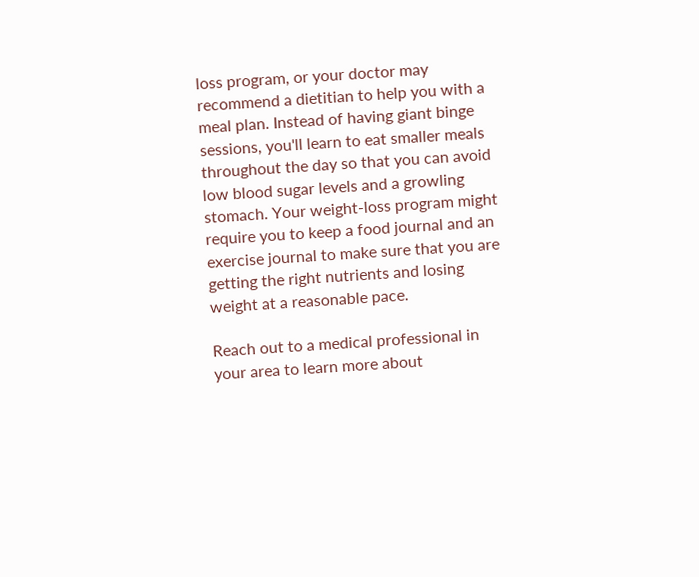loss program, or your doctor may recommend a dietitian to help you with a meal plan. Instead of having giant binge sessions, you'll learn to eat smaller meals throughout the day so that you can avoid low blood sugar levels and a growling stomach. Your weight-loss program might require you to keep a food journal and an exercise journal to make sure that you are getting the right nutrients and losing weight at a reasonable pace.

Reach out to a medical professional in your area to learn more about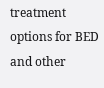treatment options for BED and other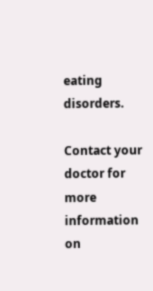eating disorders.

Contact your doctor for more information on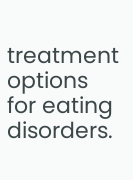treatment options for eating disorders.